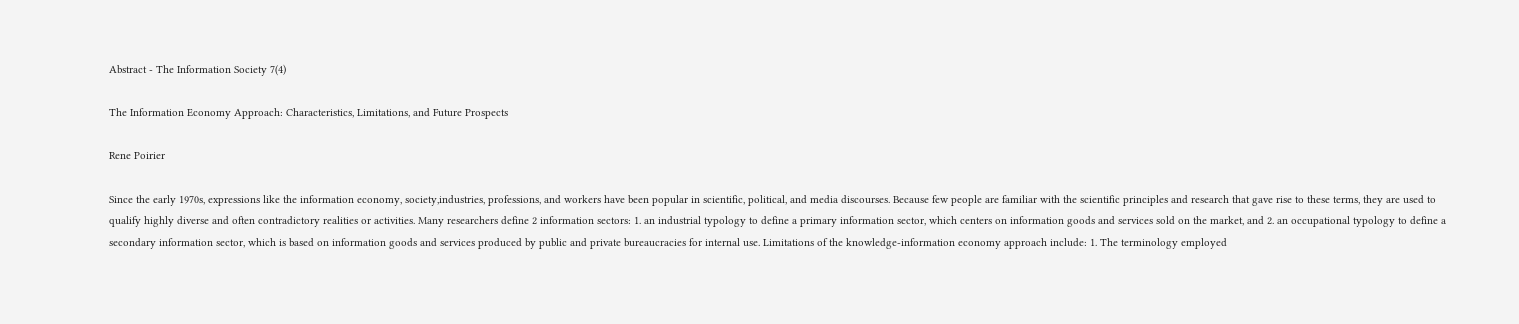Abstract - The Information Society 7(4)

The Information Economy Approach: Characteristics, Limitations, and Future Prospects

Rene Poirier

Since the early 1970s, expressions like the information economy, society,industries, professions, and workers have been popular in scientific, political, and media discourses. Because few people are familiar with the scientific principles and research that gave rise to these terms, they are used to qualify highly diverse and often contradictory realities or activities. Many researchers define 2 information sectors: 1. an industrial typology to define a primary information sector, which centers on information goods and services sold on the market, and 2. an occupational typology to define a secondary information sector, which is based on information goods and services produced by public and private bureaucracies for internal use. Limitations of the knowledge-information economy approach include: 1. The terminology employed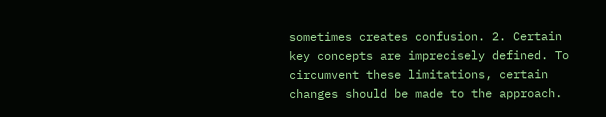sometimes creates confusion. 2. Certain key concepts are imprecisely defined. To circumvent these limitations, certain changes should be made to the approach.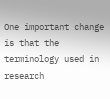One important change is that the terminology used in research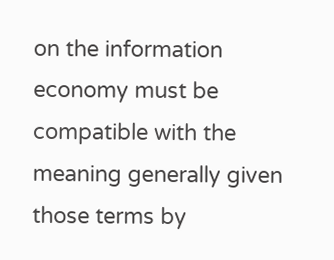on the information economy must be compatible with the meaning generally given those terms by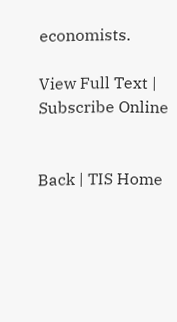economists.

View Full Text | Subscribe Online


Back | TIS Home